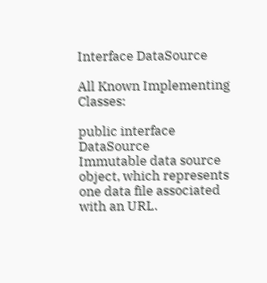Interface DataSource

All Known Implementing Classes:

public interface DataSource
Immutable data source object, which represents one data file associated with an URL.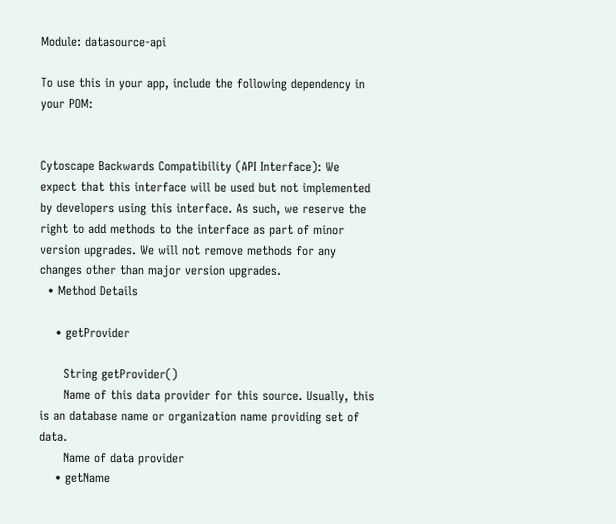Module: datasource-api

To use this in your app, include the following dependency in your POM:


Cytoscape Backwards Compatibility (API Interface): We expect that this interface will be used but not implemented by developers using this interface. As such, we reserve the right to add methods to the interface as part of minor version upgrades. We will not remove methods for any changes other than major version upgrades.
  • Method Details

    • getProvider

      String getProvider()
      Name of this data provider for this source. Usually, this is an database name or organization name providing set of data.
      Name of data provider
    • getName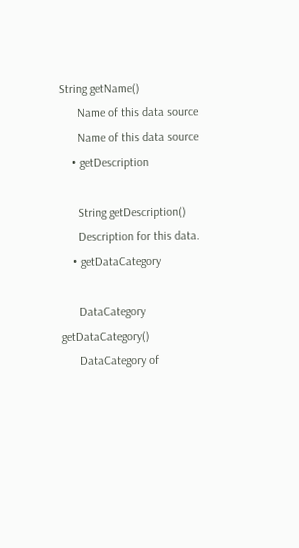String getName()
      Name of this data source
      Name of this data source
    • getDescription

      String getDescription()
      Description for this data.
    • getDataCategory

      DataCategory getDataCategory()
      DataCategory of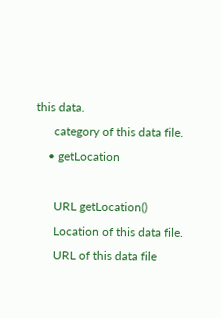this data.
      category of this data file.
    • getLocation

      URL getLocation()
      Location of this data file.
      URL of this data file